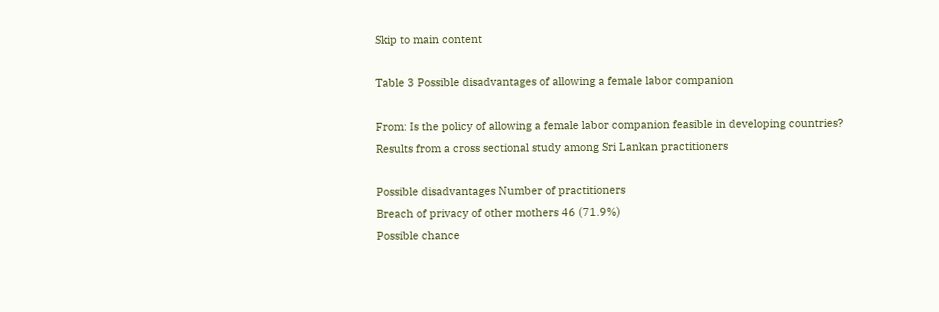Skip to main content

Table 3 Possible disadvantages of allowing a female labor companion

From: Is the policy of allowing a female labor companion feasible in developing countries? Results from a cross sectional study among Sri Lankan practitioners

Possible disadvantages Number of practitioners
Breach of privacy of other mothers 46 (71.9%)
Possible chance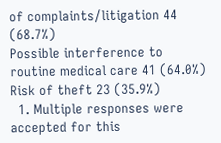of complaints/litigation 44 (68.7%)
Possible interference to routine medical care 41 (64.0%)
Risk of theft 23 (35.9%)
  1. Multiple responses were accepted for this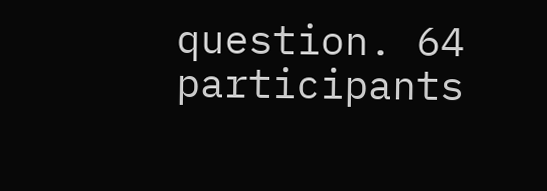question. 64 participants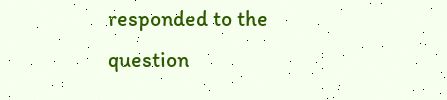responded to the question